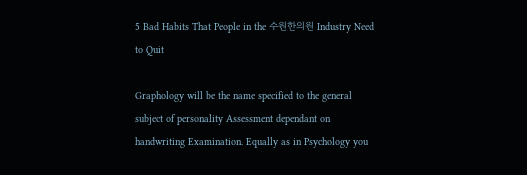5 Bad Habits That People in the 수원한의원 Industry Need to Quit

Graphology will be the name specified to the general subject of personality Assessment dependant on handwriting Examination. Equally as in Psychology you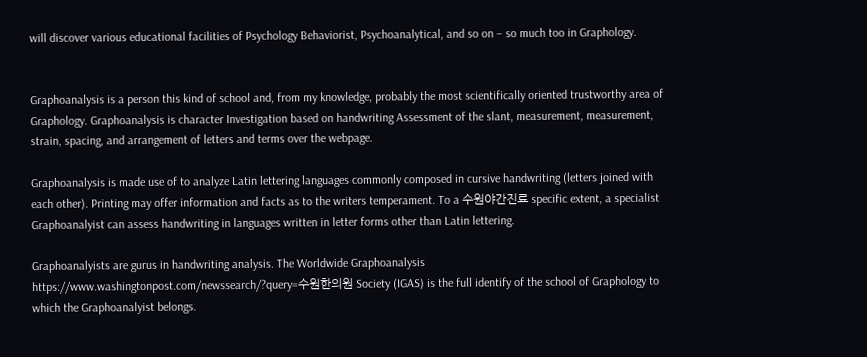will discover various educational facilities of Psychology Behaviorist, Psychoanalytical, and so on – so much too in Graphology.


Graphoanalysis is a person this kind of school and, from my knowledge, probably the most scientifically oriented trustworthy area of Graphology. Graphoanalysis is character Investigation based on handwriting Assessment of the slant, measurement, measurement, strain, spacing, and arrangement of letters and terms over the webpage.

Graphoanalysis is made use of to analyze Latin lettering languages commonly composed in cursive handwriting (letters joined with each other). Printing may offer information and facts as to the writers temperament. To a 수원야간진료 specific extent, a specialist Graphoanalyist can assess handwriting in languages written in letter forms other than Latin lettering.

Graphoanalyists are gurus in handwriting analysis. The Worldwide Graphoanalysis https://www.washingtonpost.com/newssearch/?query=수원한의원 Society (IGAS) is the full identify of the school of Graphology to which the Graphoanalyist belongs.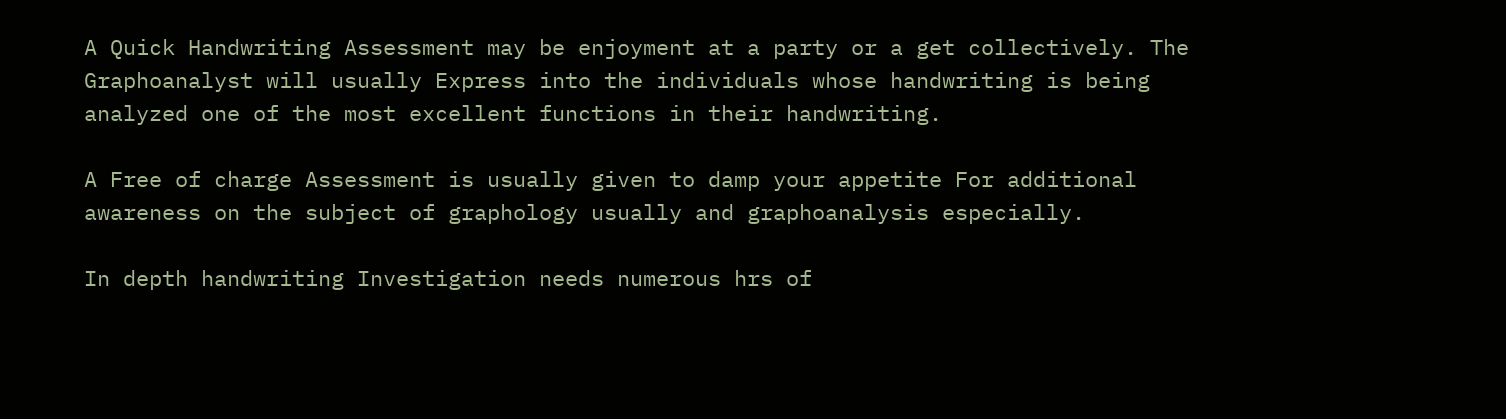A Quick Handwriting Assessment may be enjoyment at a party or a get collectively. The Graphoanalyst will usually Express into the individuals whose handwriting is being analyzed one of the most excellent functions in their handwriting.

A Free of charge Assessment is usually given to damp your appetite For additional awareness on the subject of graphology usually and graphoanalysis especially.

In depth handwriting Investigation needs numerous hrs of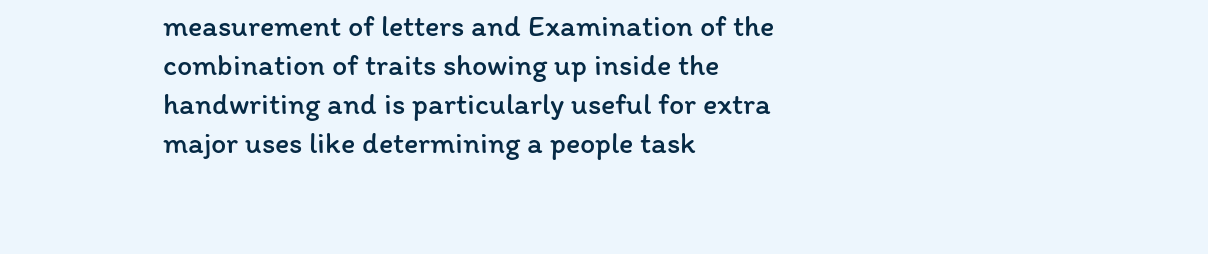measurement of letters and Examination of the combination of traits showing up inside the handwriting and is particularly useful for extra major uses like determining a people task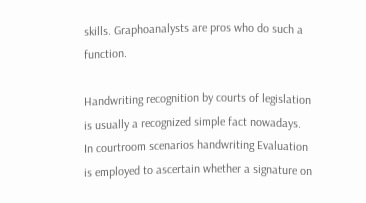skills. Graphoanalysts are pros who do such a function.

Handwriting recognition by courts of legislation is usually a recognized simple fact nowadays. In courtroom scenarios handwriting Evaluation is employed to ascertain whether a signature on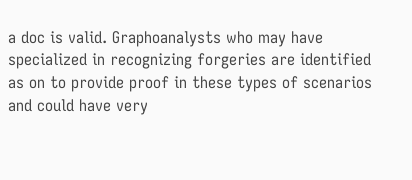a doc is valid. Graphoanalysts who may have specialized in recognizing forgeries are identified as on to provide proof in these types of scenarios and could have very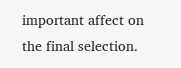important affect on the final selection.